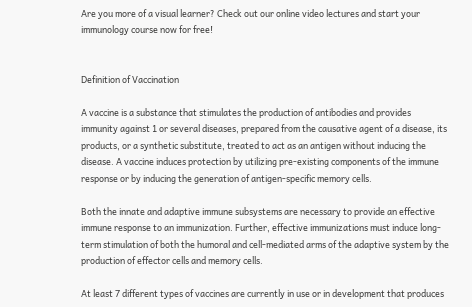Are you more of a visual learner? Check out our online video lectures and start your immunology course now for free!


Definition of Vaccination

A vaccine is a substance that stimulates the production of antibodies and provides immunity against 1 or several diseases, prepared from the causative agent of a disease, its products, or a synthetic substitute, treated to act as an antigen without inducing the disease. A vaccine induces protection by utilizing pre-existing components of the immune response or by inducing the generation of antigen-specific memory cells.

Both the innate and adaptive immune subsystems are necessary to provide an effective immune response to an immunization. Further, effective immunizations must induce long-term stimulation of both the humoral and cell-mediated arms of the adaptive system by the production of effector cells and memory cells.

At least 7 different types of vaccines are currently in use or in development that produces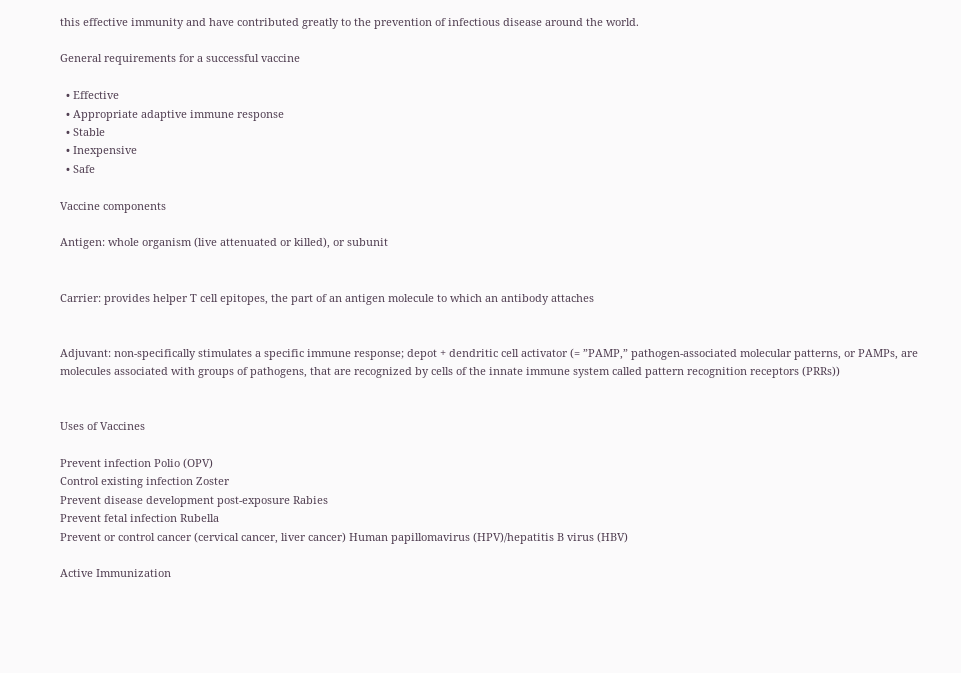this effective immunity and have contributed greatly to the prevention of infectious disease around the world.

General requirements for a successful vaccine

  • Effective
  • Appropriate adaptive immune response
  • Stable
  • Inexpensive
  • Safe

Vaccine components

Antigen: whole organism (live attenuated or killed), or subunit


Carrier: provides helper T cell epitopes, the part of an antigen molecule to which an antibody attaches


Adjuvant: non-specifically stimulates a specific immune response; depot + dendritic cell activator (= ”PAMP,” pathogen-associated molecular patterns, or PAMPs, are molecules associated with groups of pathogens, that are recognized by cells of the innate immune system called pattern recognition receptors (PRRs))


Uses of Vaccines

Prevent infection Polio (OPV)
Control existing infection Zoster
Prevent disease development post-exposure Rabies
Prevent fetal infection Rubella
Prevent or control cancer (cervical cancer, liver cancer) Human papillomavirus (HPV)/hepatitis B virus (HBV)

Active Immunization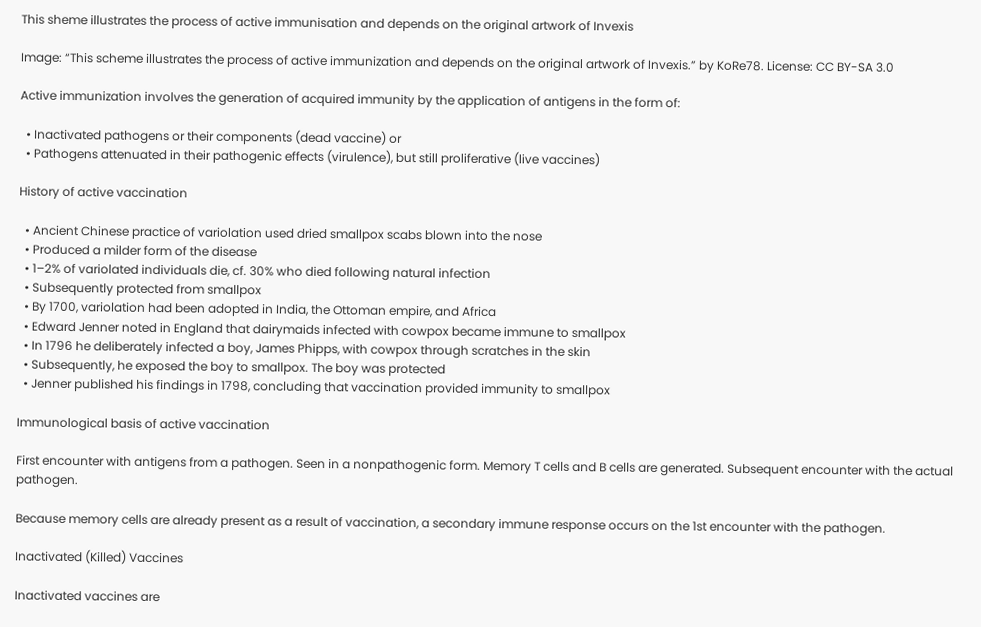This sheme illustrates the process of active immunisation and depends on the original artwork of Invexis

Image: “This scheme illustrates the process of active immunization and depends on the original artwork of Invexis.” by KoRe78. License: CC BY-SA 3.0

Active immunization involves the generation of acquired immunity by the application of antigens in the form of:

  • Inactivated pathogens or their components (dead vaccine) or
  • Pathogens attenuated in their pathogenic effects (virulence), but still proliferative (live vaccines)

History of active vaccination

  • Ancient Chinese practice of variolation used dried smallpox scabs blown into the nose
  • Produced a milder form of the disease
  • 1–2% of variolated individuals die, cf. 30% who died following natural infection
  • Subsequently protected from smallpox
  • By 1700, variolation had been adopted in India, the Ottoman empire, and Africa
  • Edward Jenner noted in England that dairymaids infected with cowpox became immune to smallpox
  • In 1796 he deliberately infected a boy, James Phipps, with cowpox through scratches in the skin
  • Subsequently, he exposed the boy to smallpox. The boy was protected
  • Jenner published his findings in 1798, concluding that vaccination provided immunity to smallpox

Immunological basis of active vaccination

First encounter with antigens from a pathogen. Seen in a nonpathogenic form. Memory T cells and B cells are generated. Subsequent encounter with the actual pathogen.

Because memory cells are already present as a result of vaccination, a secondary immune response occurs on the 1st encounter with the pathogen.

Inactivated (Killed) Vaccines

Inactivated vaccines are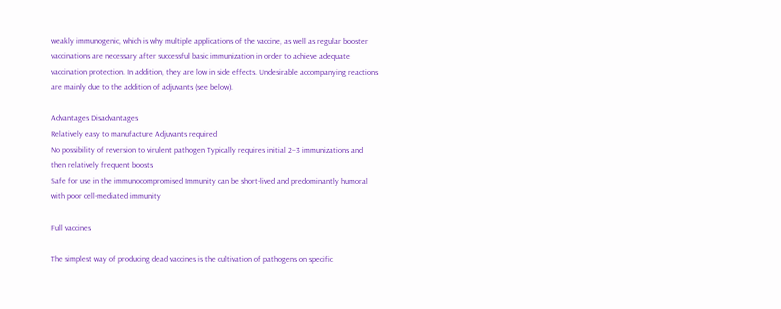weakly immunogenic, which is why multiple applications of the vaccine, as well as regular booster vaccinations are necessary after successful basic immunization in order to achieve adequate vaccination protection. In addition, they are low in side effects. Undesirable accompanying reactions are mainly due to the addition of adjuvants (see below).

Advantages Disadvantages
Relatively easy to manufacture Adjuvants required
No possibility of reversion to virulent pathogen Typically requires initial 2–3 immunizations and then relatively frequent boosts
Safe for use in the immunocompromised Immunity can be short-lived and predominantly humoral with poor cell-mediated immunity

Full vaccines

The simplest way of producing dead vaccines is the cultivation of pathogens on specific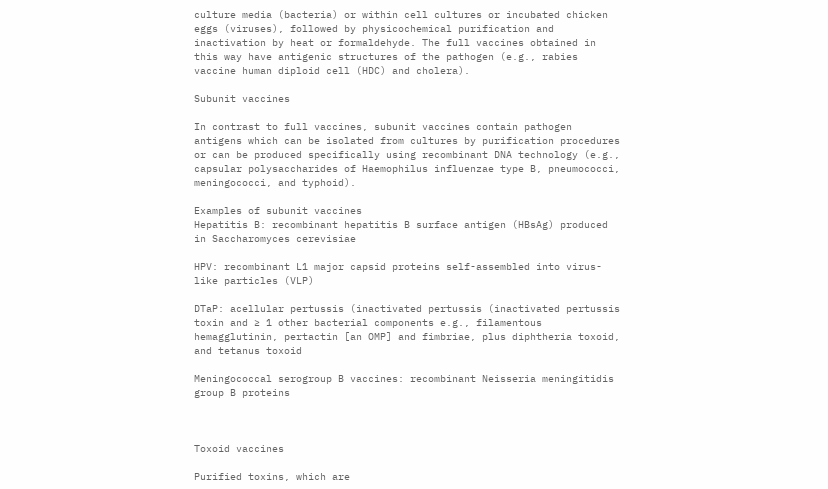culture media (bacteria) or within cell cultures or incubated chicken eggs (viruses), followed by physicochemical purification and inactivation by heat or formaldehyde. The full vaccines obtained in this way have antigenic structures of the pathogen (e.g., rabies vaccine human diploid cell (HDC) and cholera).

Subunit vaccines

In contrast to full vaccines, subunit vaccines contain pathogen antigens which can be isolated from cultures by purification procedures or can be produced specifically using recombinant DNA technology (e.g., capsular polysaccharides of Haemophilus influenzae type B, pneumococci, meningococci, and typhoid).

Examples of subunit vaccines
Hepatitis B: recombinant hepatitis B surface antigen (HBsAg) produced in Saccharomyces cerevisiae

HPV: recombinant L1 major capsid proteins self-assembled into virus-like particles (VLP)

DTaP: acellular pertussis (inactivated pertussis (inactivated pertussis toxin and ≥ 1 other bacterial components e.g., filamentous hemagglutinin, pertactin [an OMP] and fimbriae, plus diphtheria toxoid, and tetanus toxoid

Meningococcal serogroup B vaccines: recombinant Neisseria meningitidis group B proteins



Toxoid vaccines

Purified toxins, which are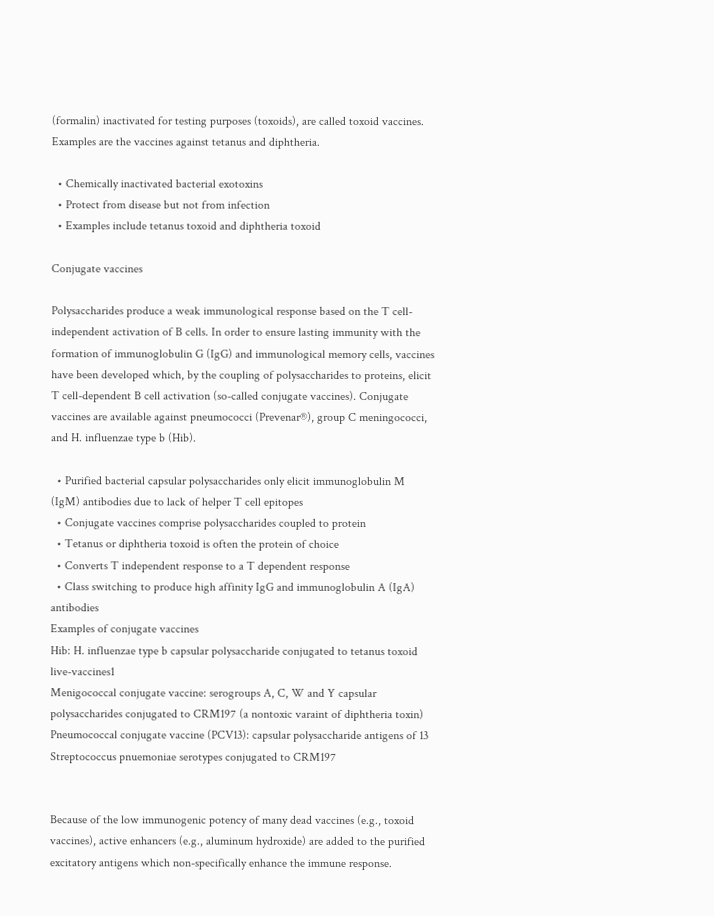(formalin) inactivated for testing purposes (toxoids), are called toxoid vaccines. Examples are the vaccines against tetanus and diphtheria.

  • Chemically inactivated bacterial exotoxins
  • Protect from disease but not from infection
  • Examples include tetanus toxoid and diphtheria toxoid

Conjugate vaccines

Polysaccharides produce a weak immunological response based on the T cell-independent activation of B cells. In order to ensure lasting immunity with the formation of immunoglobulin G (IgG) and immunological memory cells, vaccines have been developed which, by the coupling of polysaccharides to proteins, elicit T cell-dependent B cell activation (so-called conjugate vaccines). Conjugate vaccines are available against pneumococci (Prevenar®), group C meningococci, and H. influenzae type b (Hib).

  • Purified bacterial capsular polysaccharides only elicit immunoglobulin M (IgM) antibodies due to lack of helper T cell epitopes
  • Conjugate vaccines comprise polysaccharides coupled to protein
  • Tetanus or diphtheria toxoid is often the protein of choice
  • Converts T independent response to a T dependent response
  • Class switching to produce high affinity IgG and immunoglobulin A (IgA) antibodies
Examples of conjugate vaccines
Hib: H. influenzae type b capsular polysaccharide conjugated to tetanus toxoid live-vaccines1
Menigococcal conjugate vaccine: serogroups A, C, W and Y capsular polysaccharides conjugated to CRM197 (a nontoxic varaint of diphtheria toxin)
Pneumococcal conjugate vaccine (PCV13): capsular polysaccharide antigens of 13 Streptococcus pnuemoniae serotypes conjugated to CRM197


Because of the low immunogenic potency of many dead vaccines (e.g., toxoid vaccines), active enhancers (e.g., aluminum hydroxide) are added to the purified excitatory antigens which non-specifically enhance the immune response.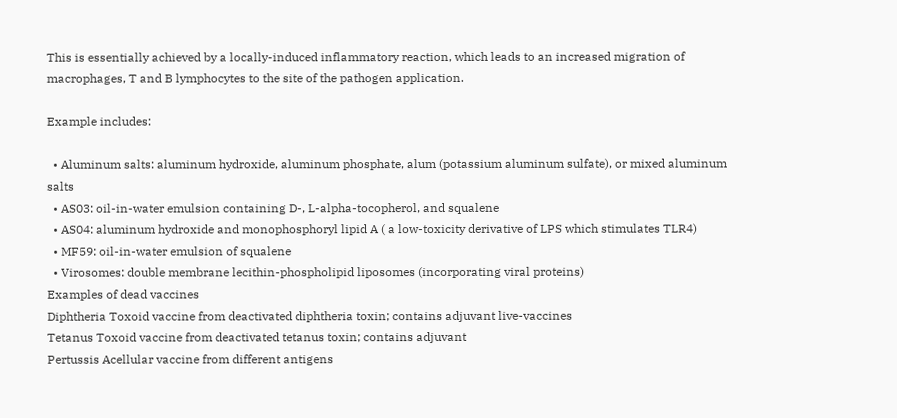This is essentially achieved by a locally-induced inflammatory reaction, which leads to an increased migration of macrophages, T and B lymphocytes to the site of the pathogen application.

Example includes:

  • Aluminum salts: aluminum hydroxide, aluminum phosphate, alum (potassium aluminum sulfate), or mixed aluminum salts
  • AS03: oil-in-water emulsion containing D-, L-alpha-tocopherol, and squalene
  • AS04: aluminum hydroxide and monophosphoryl lipid A ( a low-toxicity derivative of LPS which stimulates TLR4)
  • MF59: oil-in-water emulsion of squalene
  • Virosomes: double membrane lecithin-phospholipid liposomes (incorporating viral proteins)
Examples of dead vaccines
Diphtheria Toxoid vaccine from deactivated diphtheria toxin; contains adjuvant live-vaccines
Tetanus Toxoid vaccine from deactivated tetanus toxin; contains adjuvant
Pertussis Acellular vaccine from different antigens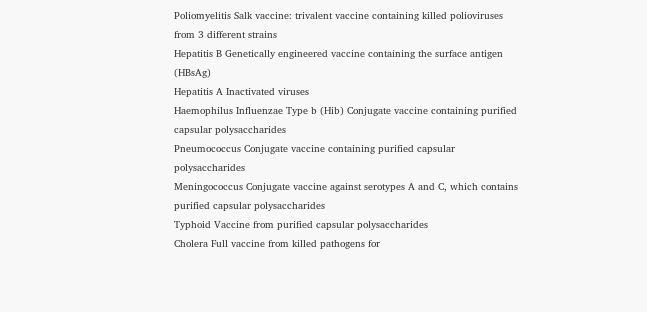Poliomyelitis Salk vaccine: trivalent vaccine containing killed polioviruses from 3 different strains
Hepatitis B Genetically engineered vaccine containing the surface antigen (HBsAg)
Hepatitis A Inactivated viruses
Haemophilus Influenzae Type b (Hib) Conjugate vaccine containing purified capsular polysaccharides
Pneumococcus Conjugate vaccine containing purified capsular polysaccharides
Meningococcus Conjugate vaccine against serotypes A and C, which contains purified capsular polysaccharides
Typhoid Vaccine from purified capsular polysaccharides
Cholera Full vaccine from killed pathogens for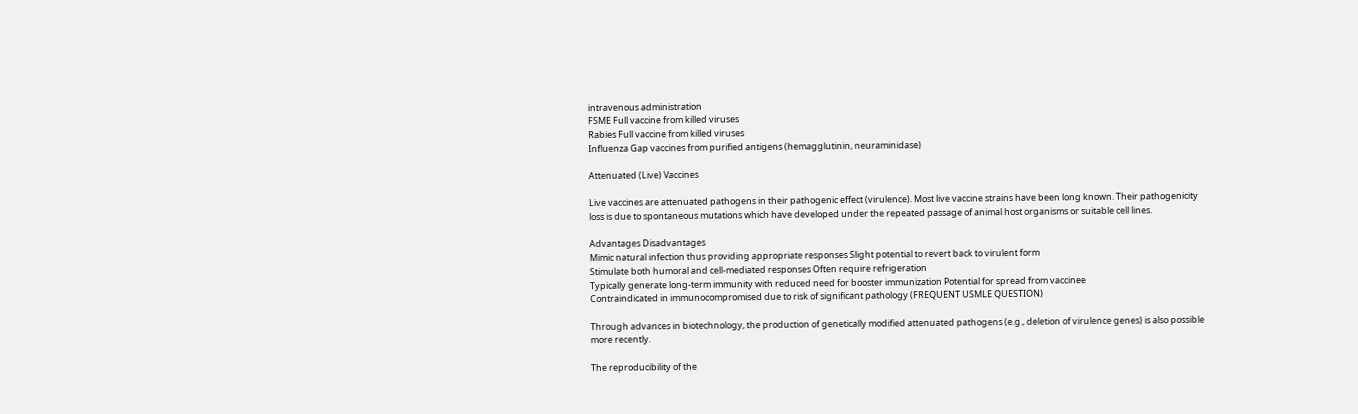intravenous administration
FSME Full vaccine from killed viruses
Rabies Full vaccine from killed viruses
Influenza Gap vaccines from purified antigens (hemagglutinin, neuraminidase)

Attenuated (Live) Vaccines

Live vaccines are attenuated pathogens in their pathogenic effect (virulence). Most live vaccine strains have been long known. Their pathogenicity loss is due to spontaneous mutations which have developed under the repeated passage of animal host organisms or suitable cell lines.

Advantages Disadvantages
Mimic natural infection thus providing appropriate responses Slight potential to revert back to virulent form
Stimulate both humoral and cell-mediated responses Often require refrigeration
Typically generate long-term immunity with reduced need for booster immunization Potential for spread from vaccinee
Contraindicated in immunocompromised due to risk of significant pathology (FREQUENT USMLE QUESTION)

Through advances in biotechnology, the production of genetically modified attenuated pathogens (e.g., deletion of virulence genes) is also possible more recently.

The reproducibility of the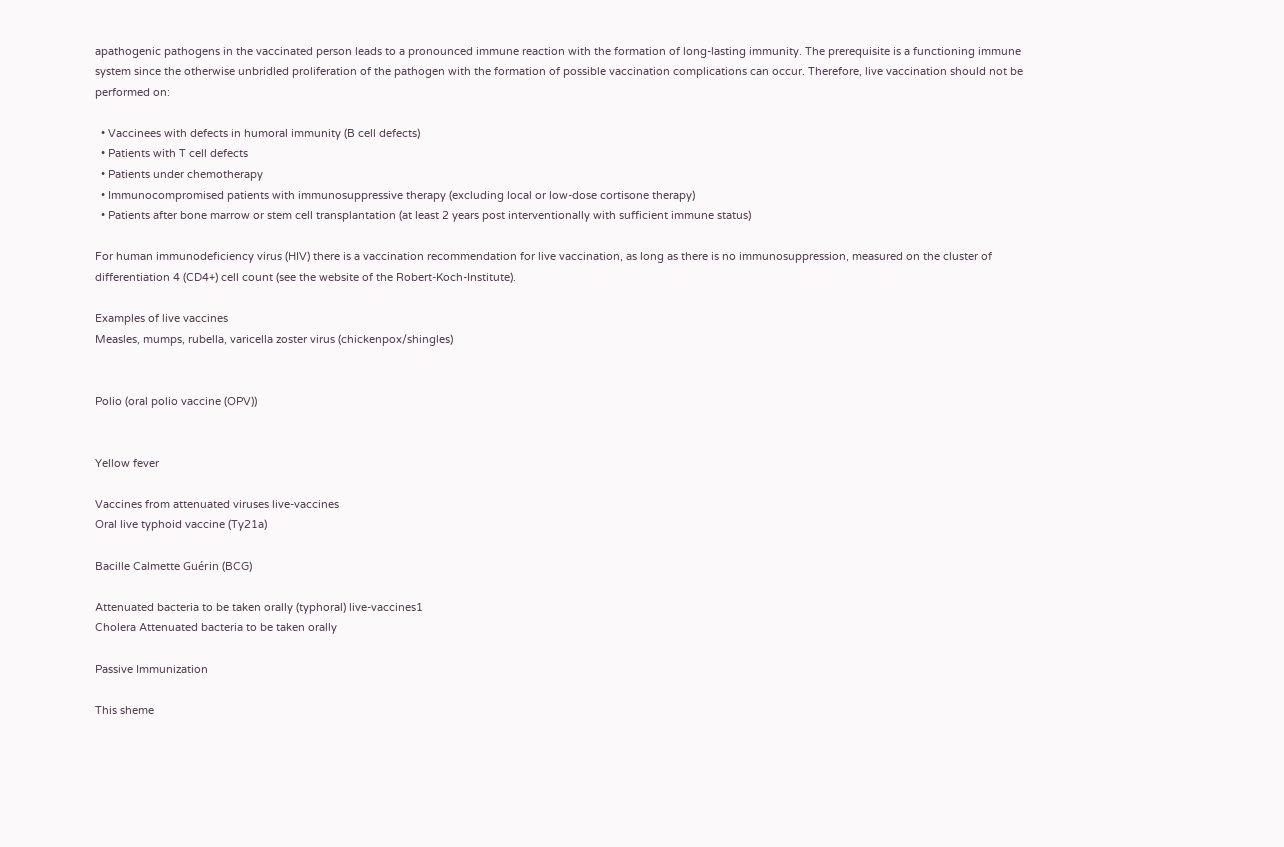apathogenic pathogens in the vaccinated person leads to a pronounced immune reaction with the formation of long-lasting immunity. The prerequisite is a functioning immune system since the otherwise unbridled proliferation of the pathogen with the formation of possible vaccination complications can occur. Therefore, live vaccination should not be performed on:

  • Vaccinees with defects in humoral immunity (B cell defects)
  • Patients with T cell defects
  • Patients under chemotherapy
  • Immunocompromised patients with immunosuppressive therapy (excluding local or low-dose cortisone therapy)
  • Patients after bone marrow or stem cell transplantation (at least 2 years post interventionally with sufficient immune status)

For human immunodeficiency virus (HIV) there is a vaccination recommendation for live vaccination, as long as there is no immunosuppression, measured on the cluster of differentiation 4 (CD4+) cell count (see the website of the Robert-Koch-Institute).

Examples of live vaccines
Measles, mumps, rubella, varicella zoster virus (chickenpox/shingles)


Polio (oral polio vaccine (OPV))


Yellow fever

Vaccines from attenuated viruses live-vaccines
Oral live typhoid vaccine (Ty21a)

Bacille Calmette Guérin (BCG)

Attenuated bacteria to be taken orally (typhoral) live-vaccines1
Cholera Attenuated bacteria to be taken orally

Passive Immunization

This sheme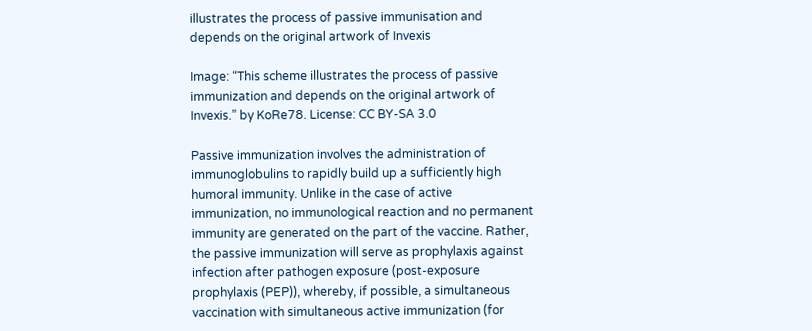illustrates the process of passive immunisation and depends on the original artwork of Invexis

Image: “This scheme illustrates the process of passive immunization and depends on the original artwork of Invexis.” by KoRe78. License: CC BY-SA 3.0

Passive immunization involves the administration of immunoglobulins to rapidly build up a sufficiently high humoral immunity. Unlike in the case of active immunization, no immunological reaction and no permanent immunity are generated on the part of the vaccine. Rather, the passive immunization will serve as prophylaxis against infection after pathogen exposure (post-exposure prophylaxis (PEP)), whereby, if possible, a simultaneous vaccination with simultaneous active immunization (for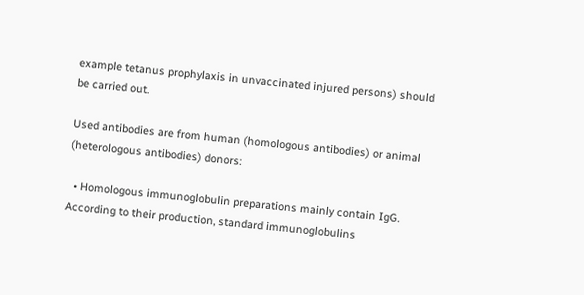example tetanus prophylaxis in unvaccinated injured persons) should be carried out.

Used antibodies are from human (homologous antibodies) or animal (heterologous antibodies) donors:

  • Homologous immunoglobulin preparations mainly contain IgG. According to their production, standard immunoglobulins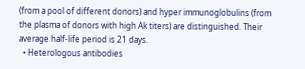(from a pool of different donors) and hyper immunoglobulins (from the plasma of donors with high Ak titers) are distinguished. Their average half-life period is 21 days.
  • Heterologous antibodies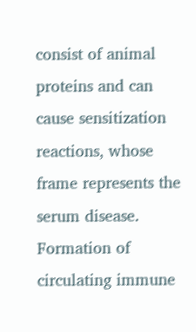consist of animal proteins and can cause sensitization reactions, whose frame represents the serum disease. Formation of circulating immune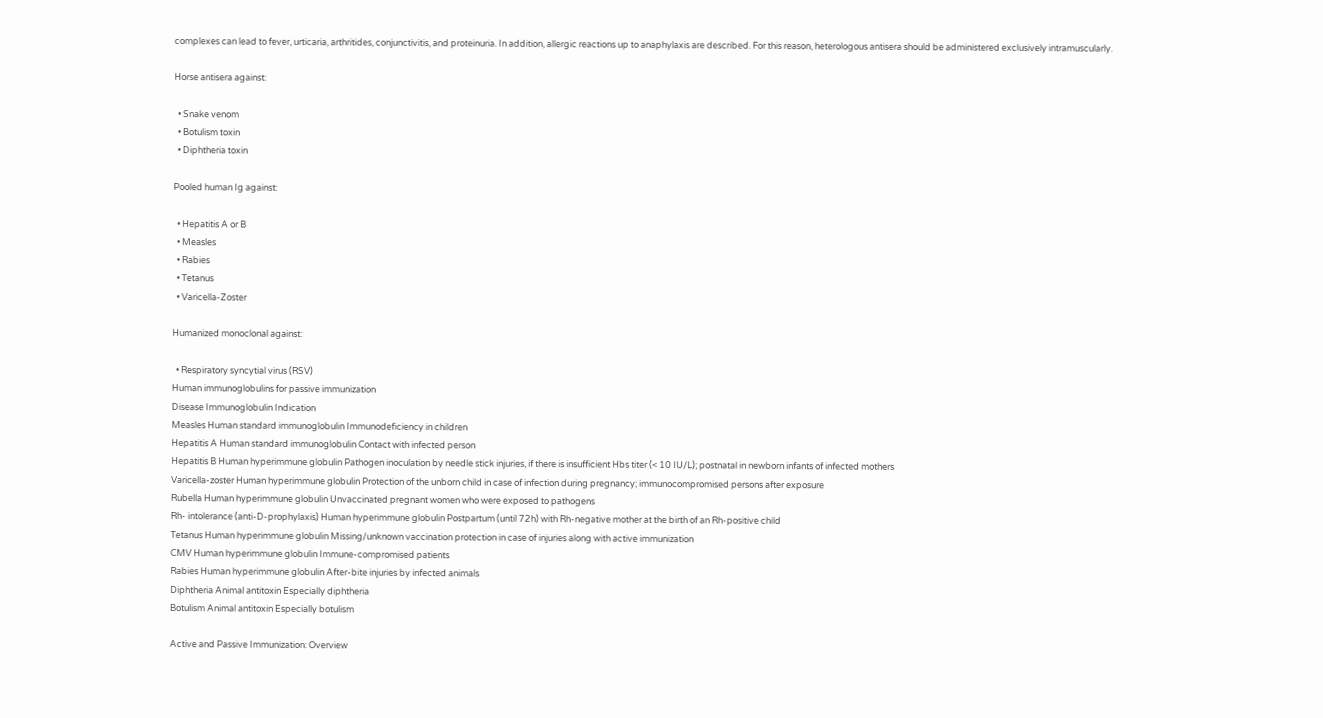complexes can lead to fever, urticaria, arthritides, conjunctivitis, and proteinuria. In addition, allergic reactions up to anaphylaxis are described. For this reason, heterologous antisera should be administered exclusively intramuscularly.

Horse antisera against:

  • Snake venom
  • Botulism toxin
  • Diphtheria toxin

Pooled human Ig against:

  • Hepatitis A or B
  • Measles
  • Rabies
  • Tetanus
  • Varicella-Zoster

Humanized monoclonal against:

  • Respiratory syncytial virus (RSV)
Human immunoglobulins for passive immunization
Disease Immunoglobulin Indication
Measles Human standard immunoglobulin Immunodeficiency in children
Hepatitis A Human standard immunoglobulin Contact with infected person
Hepatitis B Human hyperimmune globulin Pathogen inoculation by needle stick injuries, if there is insufficient Hbs titer (< 10 IU/L); postnatal in newborn infants of infected mothers
Varicella-zoster Human hyperimmune globulin Protection of the unborn child in case of infection during pregnancy; immunocompromised persons after exposure
Rubella Human hyperimmune globulin Unvaccinated pregnant women who were exposed to pathogens
Rh- intolerance (anti-D-prophylaxis) Human hyperimmune globulin Postpartum (until 72h) with Rh-negative mother at the birth of an Rh-positive child
Tetanus Human hyperimmune globulin Missing/unknown vaccination protection in case of injuries along with active immunization
CMV Human hyperimmune globulin Immune-compromised patients
Rabies Human hyperimmune globulin After-bite injuries by infected animals
Diphtheria Animal antitoxin Especially diphtheria
Botulism Animal antitoxin Especially botulism

Active and Passive Immunization: Overview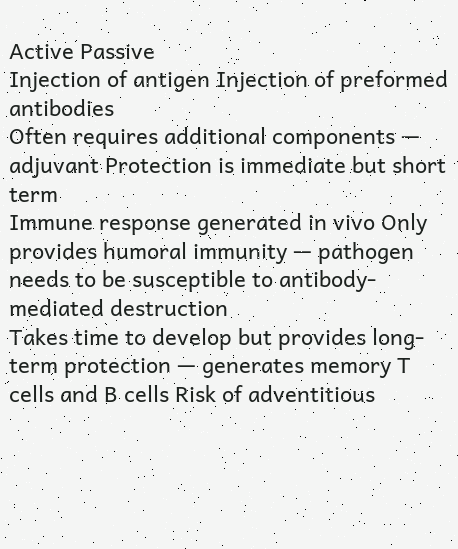Active Passive
Injection of antigen Injection of preformed antibodies
Often requires additional components — adjuvant Protection is immediate but short term
Immune response generated in vivo Only provides humoral immunity — pathogen needs to be susceptible to antibody-mediated destruction
Takes time to develop but provides long-term protection — generates memory T cells and B cells Risk of adventitious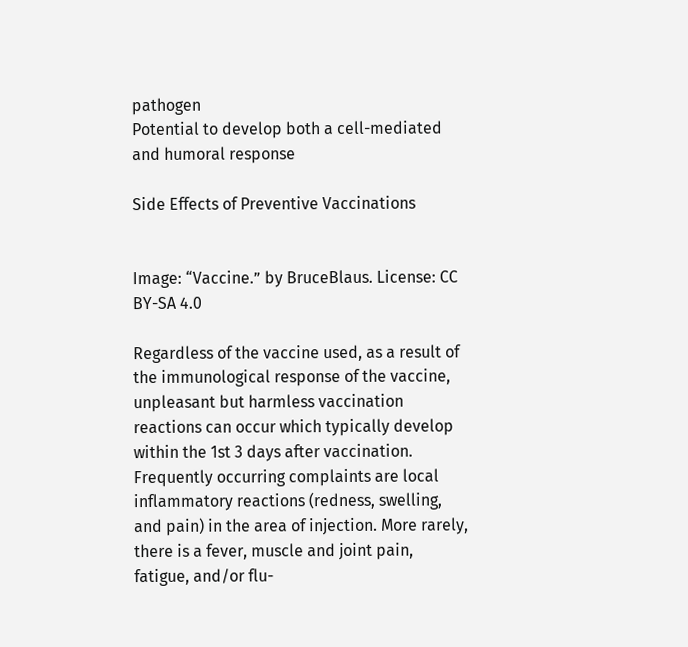pathogen
Potential to develop both a cell-mediated and humoral response

Side Effects of Preventive Vaccinations


Image: “Vaccine.” by BruceBlaus. License: CC BY-SA 4.0

Regardless of the vaccine used, as a result of the immunological response of the vaccine, unpleasant but harmless vaccination reactions can occur which typically develop within the 1st 3 days after vaccination. Frequently occurring complaints are local inflammatory reactions (redness, swelling, and pain) in the area of injection. More rarely, there is a fever, muscle and joint pain, fatigue, and/or flu-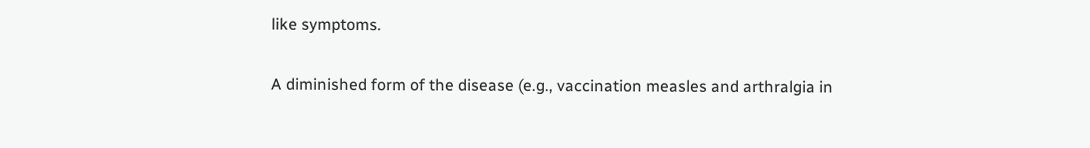like symptoms.

A diminished form of the disease (e.g., vaccination measles and arthralgia in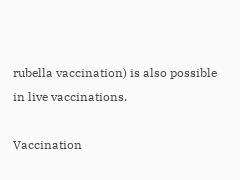rubella vaccination) is also possible in live vaccinations.

Vaccination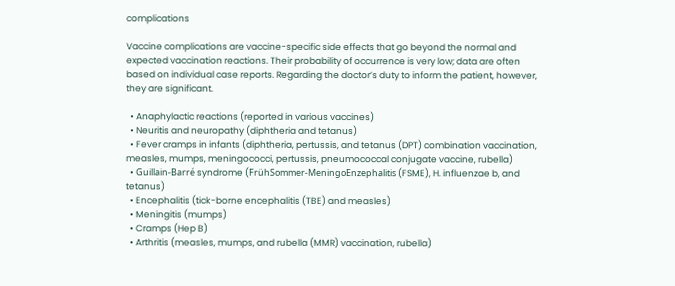complications

Vaccine complications are vaccine-specific side effects that go beyond the normal and expected vaccination reactions. Their probability of occurrence is very low; data are often based on individual case reports. Regarding the doctor’s duty to inform the patient, however, they are significant.

  • Anaphylactic reactions (reported in various vaccines)
  • Neuritis and neuropathy (diphtheria and tetanus)
  • Fever cramps in infants (diphtheria, pertussis, and tetanus (DPT) combination vaccination, measles, mumps, meningococci, pertussis, pneumococcal conjugate vaccine, rubella)
  • Guillain-Barré syndrome (FrühSommer-MeningoEnzephalitis (FSME), H. influenzae b, and tetanus)
  • Encephalitis (tick-borne encephalitis (TBE) and measles)
  • Meningitis (mumps)
  • Cramps (Hep B)
  • Arthritis (measles, mumps, and rubella (MMR) vaccination, rubella)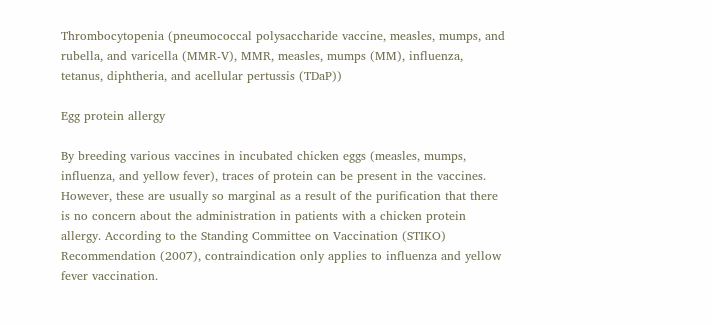Thrombocytopenia (pneumococcal polysaccharide vaccine, measles, mumps, and rubella, and varicella (MMR-V), MMR, measles, mumps (MM), influenza, tetanus, diphtheria, and acellular pertussis (TDaP))

Egg protein allergy

By breeding various vaccines in incubated chicken eggs (measles, mumps, influenza, and yellow fever), traces of protein can be present in the vaccines. However, these are usually so marginal as a result of the purification that there is no concern about the administration in patients with a chicken protein allergy. According to the Standing Committee on Vaccination (STIKO) Recommendation (2007), contraindication only applies to influenza and yellow fever vaccination.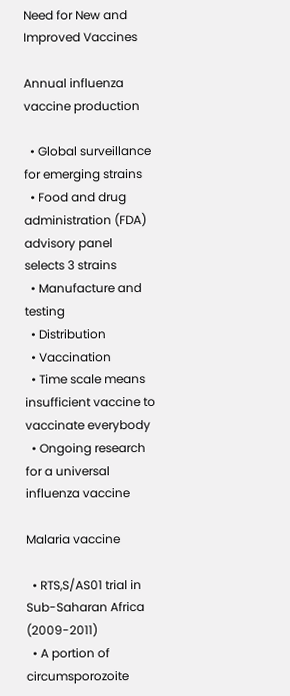Need for New and Improved Vaccines

Annual influenza vaccine production

  • Global surveillance for emerging strains
  • Food and drug administration (FDA) advisory panel selects 3 strains
  • Manufacture and testing
  • Distribution
  • Vaccination
  • Time scale means insufficient vaccine to vaccinate everybody
  • Ongoing research for a universal influenza vaccine

Malaria vaccine

  • RTS,S/AS01 trial in Sub-Saharan Africa (2009-2011)
  • A portion of circumsporozoite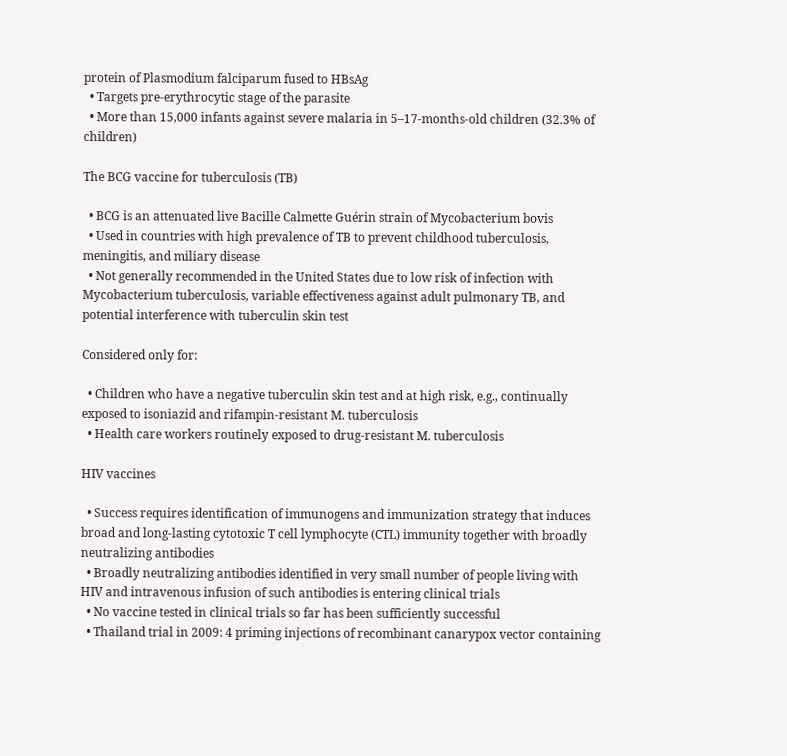protein of Plasmodium falciparum fused to HBsAg
  • Targets pre-erythrocytic stage of the parasite
  • More than 15,000 infants against severe malaria in 5–17-months-old children (32.3% of children)

The BCG vaccine for tuberculosis (TB)

  • BCG is an attenuated live Bacille Calmette Guérin strain of Mycobacterium bovis
  • Used in countries with high prevalence of TB to prevent childhood tuberculosis, meningitis, and miliary disease
  • Not generally recommended in the United States due to low risk of infection with Mycobacterium tuberculosis, variable effectiveness against adult pulmonary TB, and potential interference with tuberculin skin test

Considered only for:

  • Children who have a negative tuberculin skin test and at high risk, e.g., continually exposed to isoniazid and rifampin-resistant M. tuberculosis
  • Health care workers routinely exposed to drug-resistant M. tuberculosis

HIV vaccines

  • Success requires identification of immunogens and immunization strategy that induces broad and long-lasting cytotoxic T cell lymphocyte (CTL) immunity together with broadly neutralizing antibodies
  • Broadly neutralizing antibodies identified in very small number of people living with HIV and intravenous infusion of such antibodies is entering clinical trials
  • No vaccine tested in clinical trials so far has been sufficiently successful
  • Thailand trial in 2009: 4 priming injections of recombinant canarypox vector containing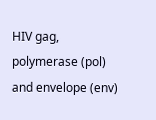HIV gag, polymerase (pol) and envelope (env)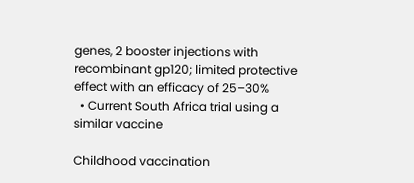genes, 2 booster injections with recombinant gp120; limited protective effect with an efficacy of 25–30%
  • Current South Africa trial using a similar vaccine

Childhood vaccination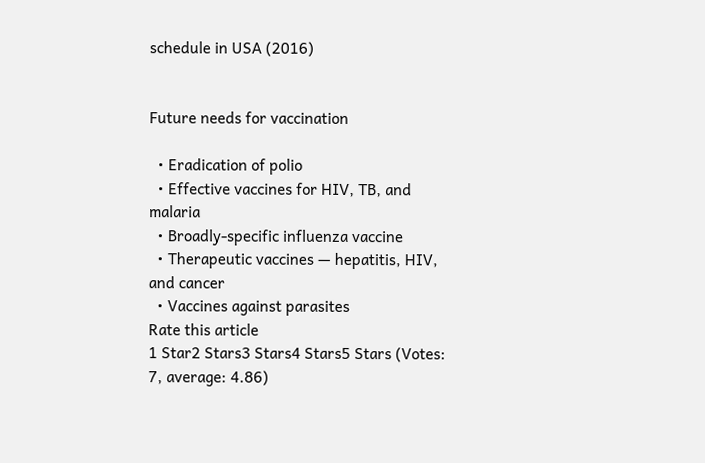schedule in USA (2016)


Future needs for vaccination

  • Eradication of polio
  • Effective vaccines for HIV, TB, and malaria
  • Broadly-specific influenza vaccine
  • Therapeutic vaccines — hepatitis, HIV, and cancer
  • Vaccines against parasites
Rate this article
1 Star2 Stars3 Stars4 Stars5 Stars (Votes: 7, average: 4.86)